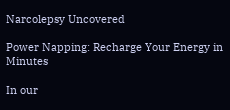Narcolepsy Uncovered

Power Napping: Recharge Your Energy in Minutes

In our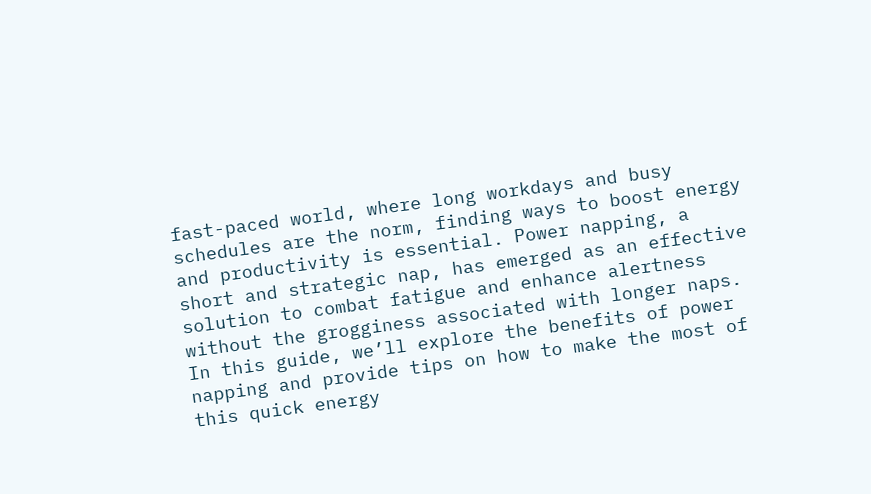fast-paced world, where long workdays and busy schedules are the norm, finding ways to boost energy and productivity is essential. Power napping, a short and strategic nap, has emerged as an effective solution to combat fatigue and enhance alertness without the grogginess associated with longer naps. In this guide, we’ll explore the benefits of power napping and provide tips on how to make the most of this quick energy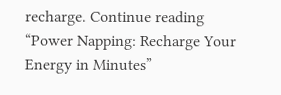recharge. Continue reading “Power Napping: Recharge Your Energy in Minutes”